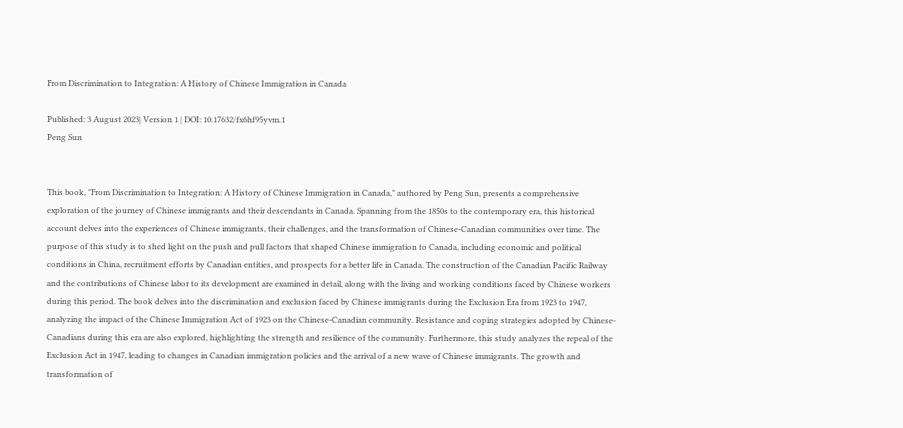From Discrimination to Integration: A History of Chinese Immigration in Canada

Published: 3 August 2023| Version 1 | DOI: 10.17632/fx6hf95yvm.1
Peng Sun


This book, "From Discrimination to Integration: A History of Chinese Immigration in Canada," authored by Peng Sun, presents a comprehensive exploration of the journey of Chinese immigrants and their descendants in Canada. Spanning from the 1850s to the contemporary era, this historical account delves into the experiences of Chinese immigrants, their challenges, and the transformation of Chinese-Canadian communities over time. The purpose of this study is to shed light on the push and pull factors that shaped Chinese immigration to Canada, including economic and political conditions in China, recruitment efforts by Canadian entities, and prospects for a better life in Canada. The construction of the Canadian Pacific Railway and the contributions of Chinese labor to its development are examined in detail, along with the living and working conditions faced by Chinese workers during this period. The book delves into the discrimination and exclusion faced by Chinese immigrants during the Exclusion Era from 1923 to 1947, analyzing the impact of the Chinese Immigration Act of 1923 on the Chinese-Canadian community. Resistance and coping strategies adopted by Chinese-Canadians during this era are also explored, highlighting the strength and resilience of the community. Furthermore, this study analyzes the repeal of the Exclusion Act in 1947, leading to changes in Canadian immigration policies and the arrival of a new wave of Chinese immigrants. The growth and transformation of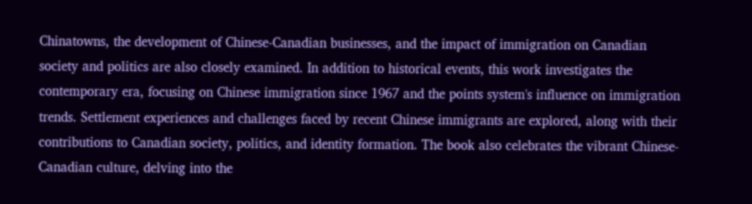Chinatowns, the development of Chinese-Canadian businesses, and the impact of immigration on Canadian society and politics are also closely examined. In addition to historical events, this work investigates the contemporary era, focusing on Chinese immigration since 1967 and the points system's influence on immigration trends. Settlement experiences and challenges faced by recent Chinese immigrants are explored, along with their contributions to Canadian society, politics, and identity formation. The book also celebrates the vibrant Chinese-Canadian culture, delving into the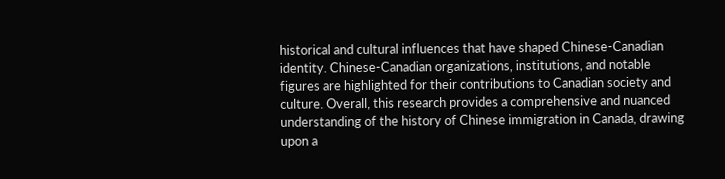historical and cultural influences that have shaped Chinese-Canadian identity. Chinese-Canadian organizations, institutions, and notable figures are highlighted for their contributions to Canadian society and culture. Overall, this research provides a comprehensive and nuanced understanding of the history of Chinese immigration in Canada, drawing upon a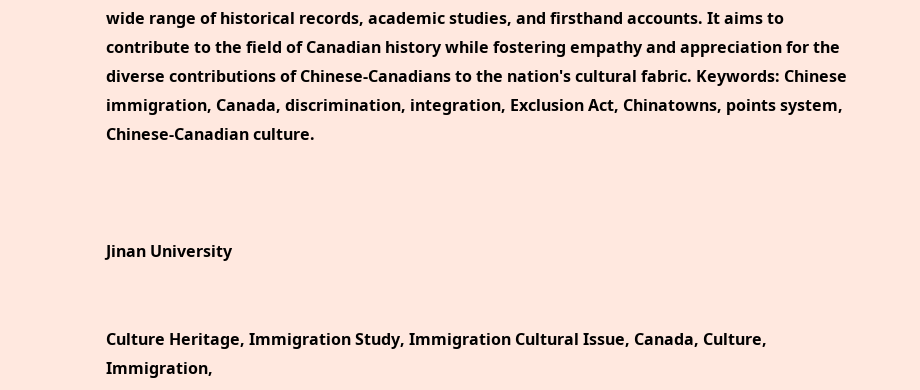wide range of historical records, academic studies, and firsthand accounts. It aims to contribute to the field of Canadian history while fostering empathy and appreciation for the diverse contributions of Chinese-Canadians to the nation's cultural fabric. Keywords: Chinese immigration, Canada, discrimination, integration, Exclusion Act, Chinatowns, points system, Chinese-Canadian culture.



Jinan University


Culture Heritage, Immigration Study, Immigration Cultural Issue, Canada, Culture, Immigration,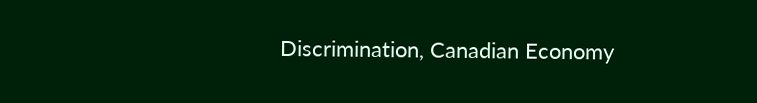Discrimination, Canadian Economy